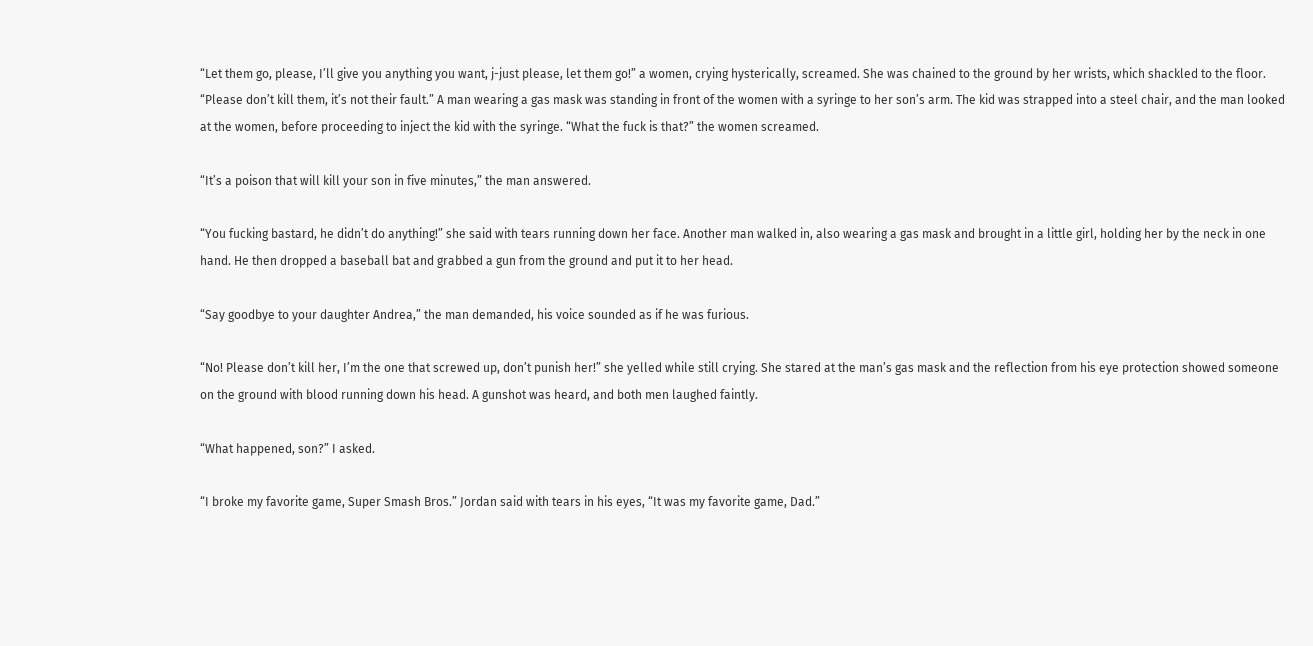“Let them go, please, I’ll give you anything you want, j-just please, let them go!” a women, crying hysterically, screamed. She was chained to the ground by her wrists, which shackled to the floor. “Please don’t kill them, it’s not their fault.” A man wearing a gas mask was standing in front of the women with a syringe to her son’s arm. The kid was strapped into a steel chair, and the man looked at the women, before proceeding to inject the kid with the syringe. “What the fuck is that?” the women screamed.

“It’s a poison that will kill your son in five minutes,” the man answered.

“You fucking bastard, he didn’t do anything!” she said with tears running down her face. Another man walked in, also wearing a gas mask and brought in a little girl, holding her by the neck in one hand. He then dropped a baseball bat and grabbed a gun from the ground and put it to her head.

“Say goodbye to your daughter Andrea,” the man demanded, his voice sounded as if he was furious.

“No! Please don’t kill her, I’m the one that screwed up, don’t punish her!” she yelled while still crying. She stared at the man’s gas mask and the reflection from his eye protection showed someone on the ground with blood running down his head. A gunshot was heard, and both men laughed faintly.

“What happened, son?” I asked.

“I broke my favorite game, Super Smash Bros.” Jordan said with tears in his eyes, “It was my favorite game, Dad.”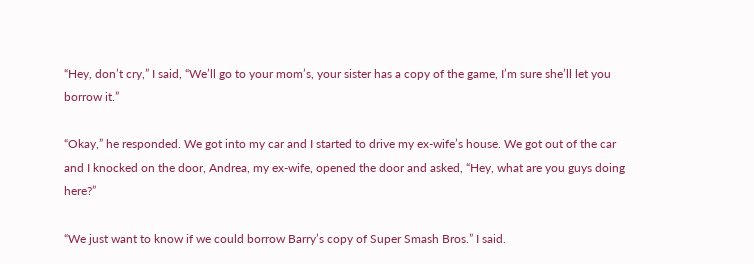“Hey, don’t cry,” I said, “We’ll go to your mom’s, your sister has a copy of the game, I’m sure she’ll let you borrow it.”

“Okay,” he responded. We got into my car and I started to drive my ex-wife’s house. We got out of the car and I knocked on the door, Andrea, my ex-wife, opened the door and asked, “Hey, what are you guys doing here?”

“We just want to know if we could borrow Barry’s copy of Super Smash Bros.” I said.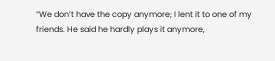“We don’t have the copy anymore; I lent it to one of my friends. He said he hardly plays it anymore,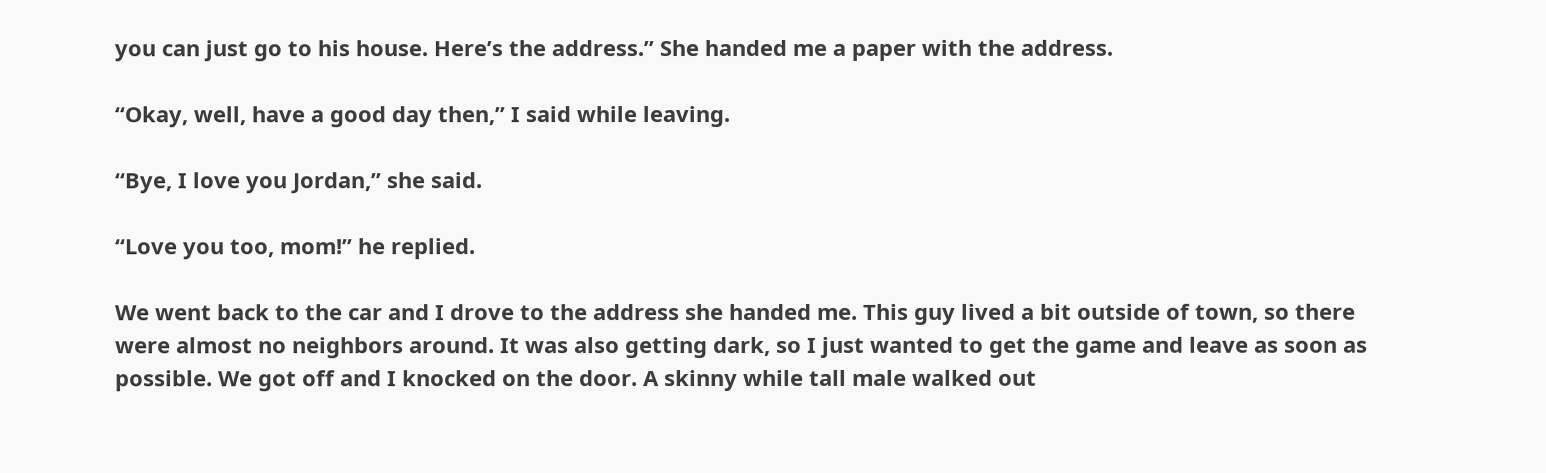you can just go to his house. Here’s the address.” She handed me a paper with the address.

“Okay, well, have a good day then,” I said while leaving.

“Bye, I love you Jordan,” she said.

“Love you too, mom!” he replied.

We went back to the car and I drove to the address she handed me. This guy lived a bit outside of town, so there were almost no neighbors around. It was also getting dark, so I just wanted to get the game and leave as soon as possible. We got off and I knocked on the door. A skinny while tall male walked out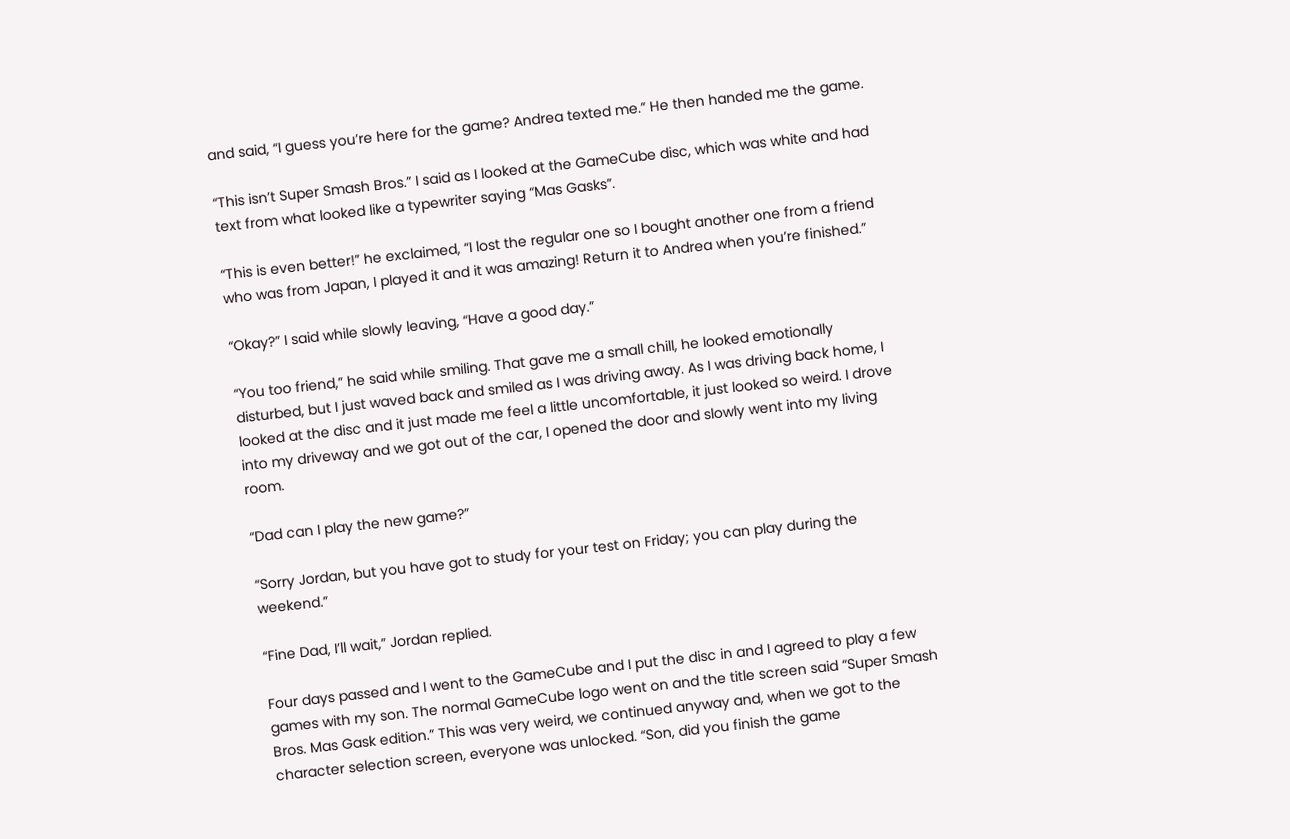and said, “I guess you’re here for the game? Andrea texted me.” He then handed me the game.

“This isn’t Super Smash Bros.” I said as I looked at the GameCube disc, which was white and had text from what looked like a typewriter saying “Mas Gasks”.

“This is even better!” he exclaimed, “I lost the regular one so I bought another one from a friend who was from Japan, I played it and it was amazing! Return it to Andrea when you’re finished.”

“Okay?” I said while slowly leaving, “Have a good day.”

“You too friend,” he said while smiling. That gave me a small chill, he looked emotionally disturbed, but I just waved back and smiled as I was driving away. As I was driving back home, I looked at the disc and it just made me feel a little uncomfortable, it just looked so weird. I drove into my driveway and we got out of the car, I opened the door and slowly went into my living room.

“Dad can I play the new game?”

“Sorry Jordan, but you have got to study for your test on Friday; you can play during the weekend.”

“Fine Dad, I’ll wait,” Jordan replied.

Four days passed and I went to the GameCube and I put the disc in and I agreed to play a few games with my son. The normal GameCube logo went on and the title screen said “Super Smash Bros. Mas Gask edition.” This was very weird, we continued anyway and, when we got to the character selection screen, everyone was unlocked. “Son, did you finish the game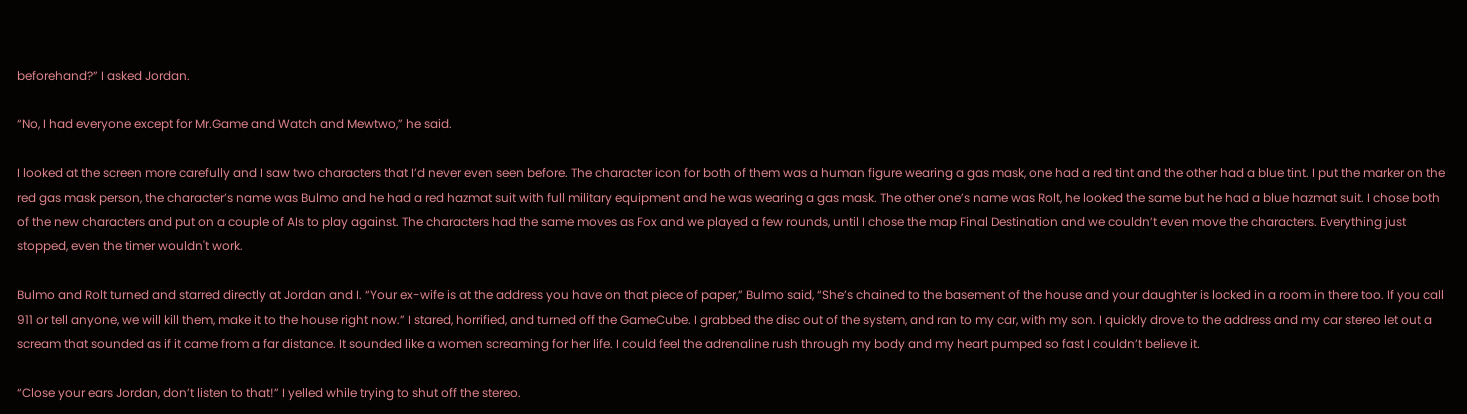beforehand?” I asked Jordan.

“No, I had everyone except for Mr.Game and Watch and Mewtwo,” he said.

I looked at the screen more carefully and I saw two characters that I’d never even seen before. The character icon for both of them was a human figure wearing a gas mask, one had a red tint and the other had a blue tint. I put the marker on the red gas mask person, the character’s name was Bulmo and he had a red hazmat suit with full military equipment and he was wearing a gas mask. The other one’s name was Rolt, he looked the same but he had a blue hazmat suit. I chose both of the new characters and put on a couple of AIs to play against. The characters had the same moves as Fox and we played a few rounds, until I chose the map Final Destination and we couldn’t even move the characters. Everything just stopped, even the timer wouldn't work.

Bulmo and Rolt turned and starred directly at Jordan and I. “Your ex-wife is at the address you have on that piece of paper,” Bulmo said, “She’s chained to the basement of the house and your daughter is locked in a room in there too. If you call 911 or tell anyone, we will kill them, make it to the house right now.” I stared, horrified, and turned off the GameCube. I grabbed the disc out of the system, and ran to my car, with my son. I quickly drove to the address and my car stereo let out a scream that sounded as if it came from a far distance. It sounded like a women screaming for her life. I could feel the adrenaline rush through my body and my heart pumped so fast I couldn’t believe it.

“Close your ears Jordan, don’t listen to that!” I yelled while trying to shut off the stereo.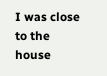I was close to the house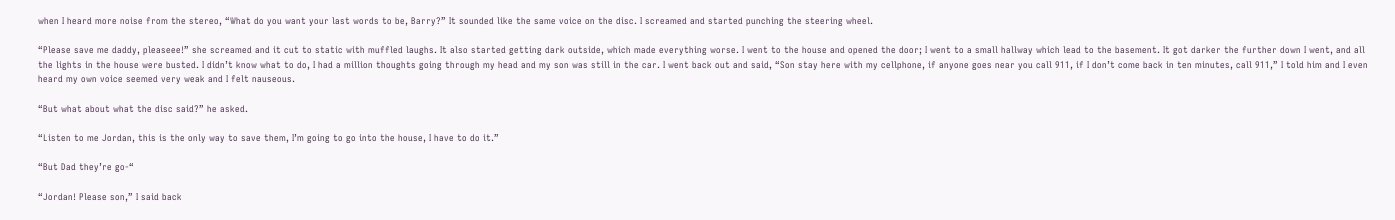when I heard more noise from the stereo, “What do you want your last words to be, Barry?” It sounded like the same voice on the disc. I screamed and started punching the steering wheel.

“Please save me daddy, pleaseee!” she screamed and it cut to static with muffled laughs. It also started getting dark outside, which made everything worse. I went to the house and opened the door; I went to a small hallway which lead to the basement. It got darker the further down I went, and all the lights in the house were busted. I didn’t know what to do, I had a million thoughts going through my head and my son was still in the car. I went back out and said, “Son stay here with my cellphone, if anyone goes near you call 911, if I don’t come back in ten minutes, call 911,” I told him and I even heard my own voice seemed very weak and I felt nauseous.

“But what about what the disc said?” he asked.

“Listen to me Jordan, this is the only way to save them, I’m going to go into the house, I have to do it.”

“But Dad they’re go-“

“Jordan! Please son,” I said back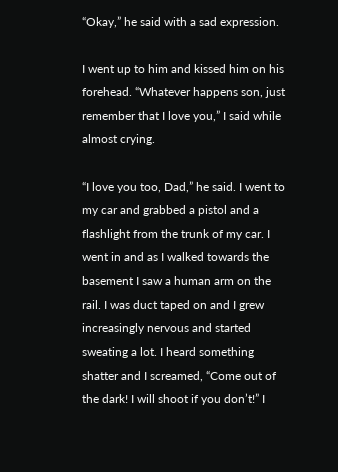“Okay,” he said with a sad expression.

I went up to him and kissed him on his forehead. “Whatever happens son, just remember that I love you,” I said while almost crying.

“I love you too, Dad,” he said. I went to my car and grabbed a pistol and a flashlight from the trunk of my car. I went in and as I walked towards the basement I saw a human arm on the rail. I was duct taped on and I grew increasingly nervous and started sweating a lot. I heard something shatter and I screamed, “Come out of the dark! I will shoot if you don’t!” I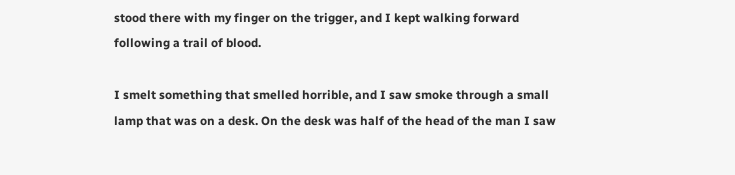stood there with my finger on the trigger, and I kept walking forward following a trail of blood.

I smelt something that smelled horrible, and I saw smoke through a small lamp that was on a desk. On the desk was half of the head of the man I saw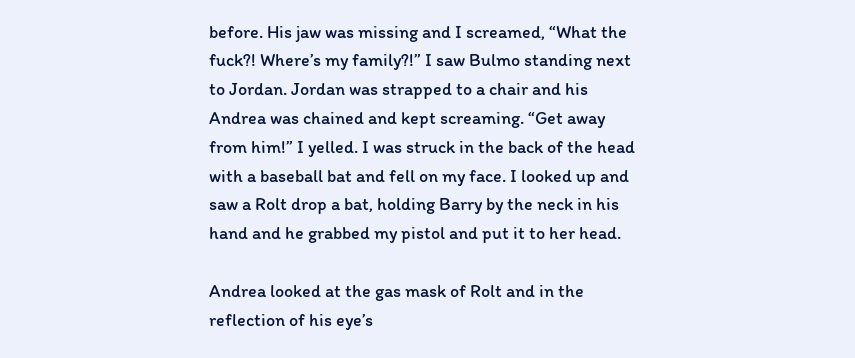before. His jaw was missing and I screamed, “What the fuck?! Where’s my family?!” I saw Bulmo standing next to Jordan. Jordan was strapped to a chair and his Andrea was chained and kept screaming. “Get away from him!” I yelled. I was struck in the back of the head with a baseball bat and fell on my face. I looked up and saw a Rolt drop a bat, holding Barry by the neck in his hand and he grabbed my pistol and put it to her head.

Andrea looked at the gas mask of Rolt and in the reflection of his eye’s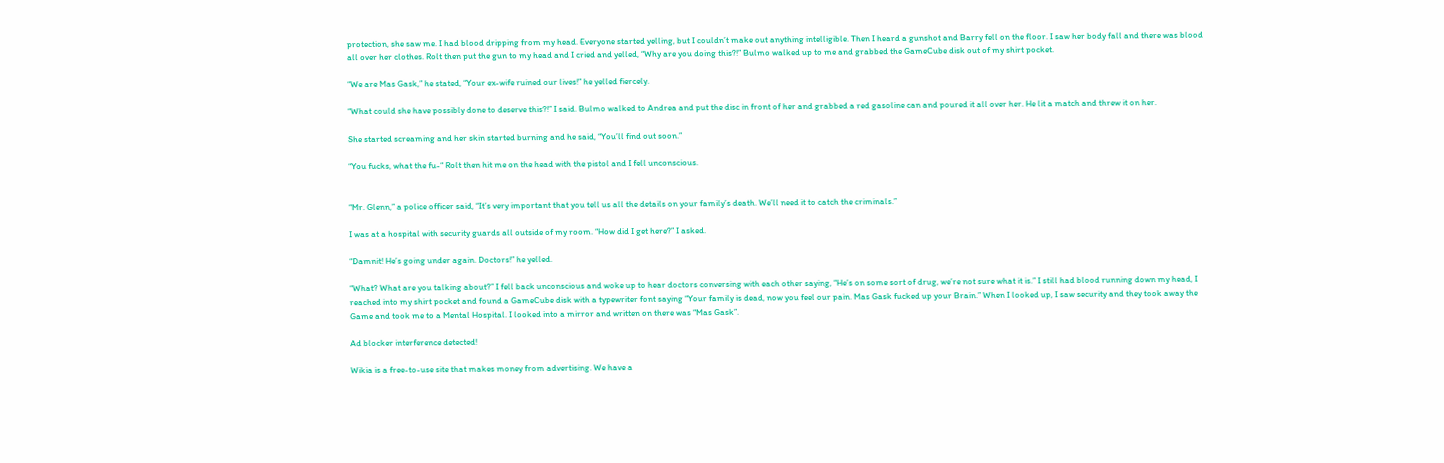protection, she saw me. I had blood dripping from my head. Everyone started yelling, but I couldn’t make out anything intelligible. Then I heard a gunshot and Barry fell on the floor. I saw her body fall and there was blood all over her clothes. Rolt then put the gun to my head and I cried and yelled, “Why are you doing this?!” Bulmo walked up to me and grabbed the GameCube disk out of my shirt pocket.

“We are Mas Gask,” he stated, “Your ex-wife ruined our lives!” he yelled fiercely.

“What could she have possibly done to deserve this?!” I said. Bulmo walked to Andrea and put the disc in front of her and grabbed a red gasoline can and poured it all over her. He lit a match and threw it on her.

She started screaming and her skin started burning and he said, “You’ll find out soon.”

“You fucks, what the fu-“ Rolt then hit me on the head with the pistol and I fell unconscious.


“Mr. Glenn,” a police officer said, “It’s very important that you tell us all the details on your family’s death. We’ll need it to catch the criminals.”

I was at a hospital with security guards all outside of my room. “How did I get here?” I asked.

“Damnit! He’s going under again. Doctors!” he yelled.

“What? What are you talking about?” I fell back unconscious and woke up to hear doctors conversing with each other saying, “He’s on some sort of drug, we’re not sure what it is.” I still had blood running down my head, I reached into my shirt pocket and found a GameCube disk with a typewriter font saying “Your family is dead, now you feel our pain. Mas Gask fucked up your Brain.” When I looked up, I saw security and they took away the Game and took me to a Mental Hospital. I looked into a mirror and written on there was “Mas Gask”.

Ad blocker interference detected!

Wikia is a free-to-use site that makes money from advertising. We have a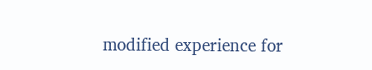modified experience for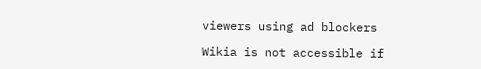viewers using ad blockers

Wikia is not accessible if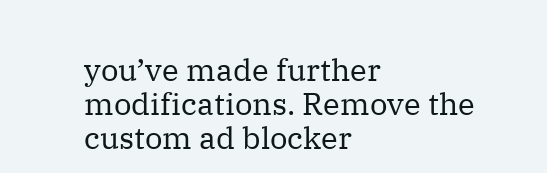you’ve made further modifications. Remove the custom ad blocker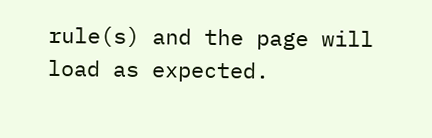rule(s) and the page will load as expected.